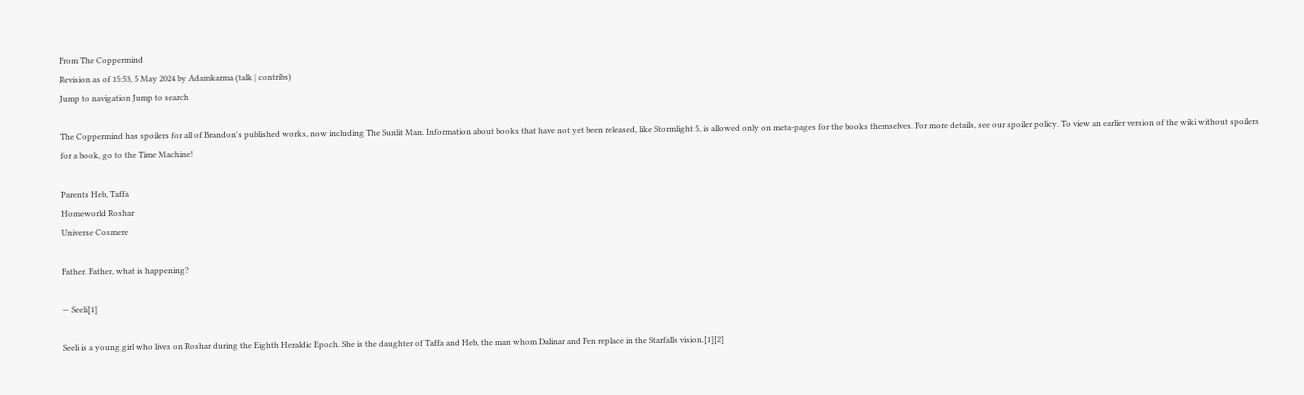From The Coppermind
Revision as of 15:53, 5 May 2024 by Adamkarma (talk | contribs)
Jump to navigation Jump to search

The Coppermind has spoilers for all of Brandon's published works, now including The Sunlit Man. Information about books that have not yet been released, like Stormlight 5, is allowed only on meta-pages for the books themselves. For more details, see our spoiler policy. To view an earlier version of the wiki without spoilers for a book, go to the Time Machine!

Parents Heb, Taffa
Homeworld Roshar
Universe Cosmere

Father. Father, what is happening?

— Seeli[1]

Seeli is a young girl who lives on Roshar during the Eighth Heraldic Epoch. She is the daughter of Taffa and Heb, the man whom Dalinar and Fen replace in the Starfalls vision.[1][2]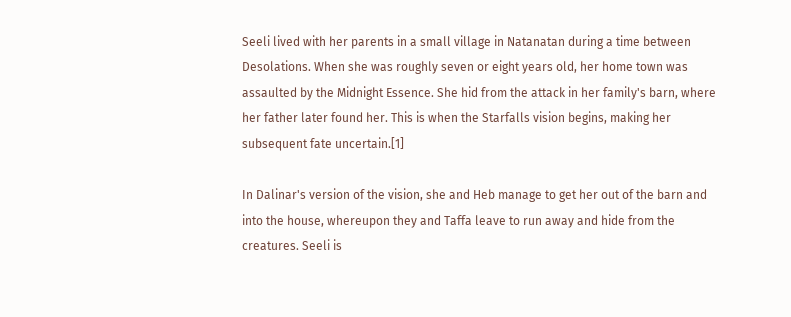Seeli lived with her parents in a small village in Natanatan during a time between Desolations. When she was roughly seven or eight years old, her home town was assaulted by the Midnight Essence. She hid from the attack in her family's barn, where her father later found her. This is when the Starfalls vision begins, making her subsequent fate uncertain.[1]

In Dalinar's version of the vision, she and Heb manage to get her out of the barn and into the house, whereupon they and Taffa leave to run away and hide from the creatures. Seeli is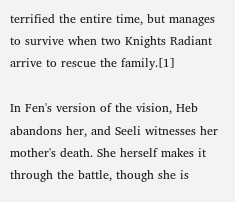terrified the entire time, but manages to survive when two Knights Radiant arrive to rescue the family.[1]

In Fen's version of the vision, Heb abandons her, and Seeli witnesses her mother's death. She herself makes it through the battle, though she is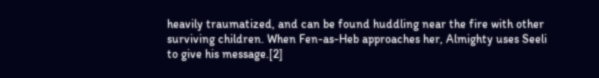heavily traumatized, and can be found huddling near the fire with other surviving children. When Fen-as-Heb approaches her, Almighty uses Seeli to give his message.[2]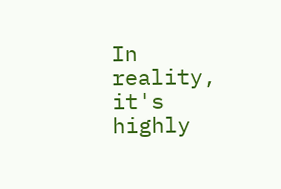In reality, it's highly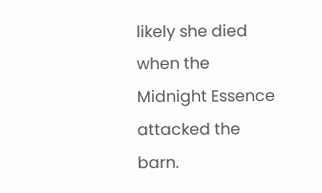likely she died when the Midnight Essence attacked the barn.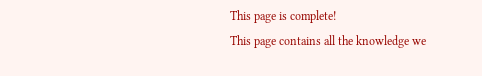This page is complete!
This page contains all the knowledge we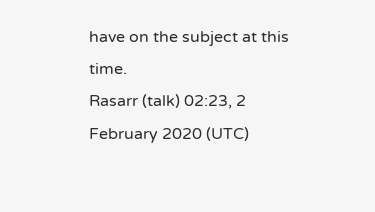have on the subject at this time.
Rasarr (talk) 02:23, 2 February 2020 (UTC)